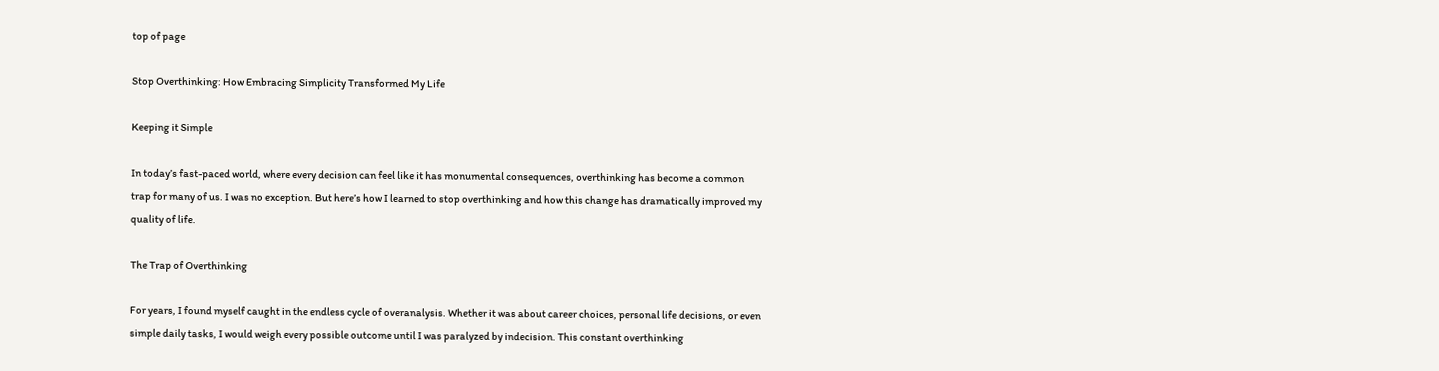top of page

Stop Overthinking: How Embracing Simplicity Transformed My Life

Keeping it Simple

In today’s fast-paced world, where every decision can feel like it has monumental consequences, overthinking has become a common trap for many of us. I was no exception. But here’s how I learned to stop overthinking and how this change has dramatically improved my quality of life.

The Trap of Overthinking

For years, I found myself caught in the endless cycle of overanalysis. Whether it was about career choices, personal life decisions, or even simple daily tasks, I would weigh every possible outcome until I was paralyzed by indecision. This constant overthinking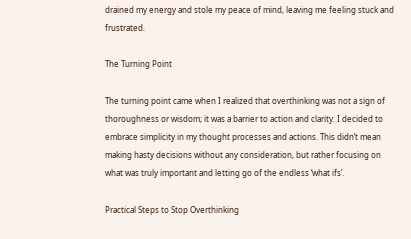drained my energy and stole my peace of mind, leaving me feeling stuck and frustrated.

The Turning Point

The turning point came when I realized that overthinking was not a sign of thoroughness or wisdom; it was a barrier to action and clarity. I decided to embrace simplicity in my thought processes and actions. This didn’t mean making hasty decisions without any consideration, but rather focusing on what was truly important and letting go of the endless ‘what ifs’.

Practical Steps to Stop Overthinking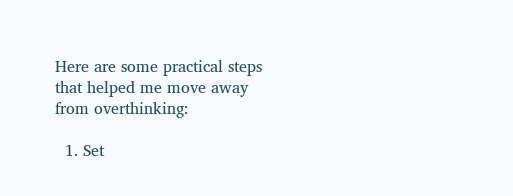Here are some practical steps that helped me move away from overthinking:

  1. Set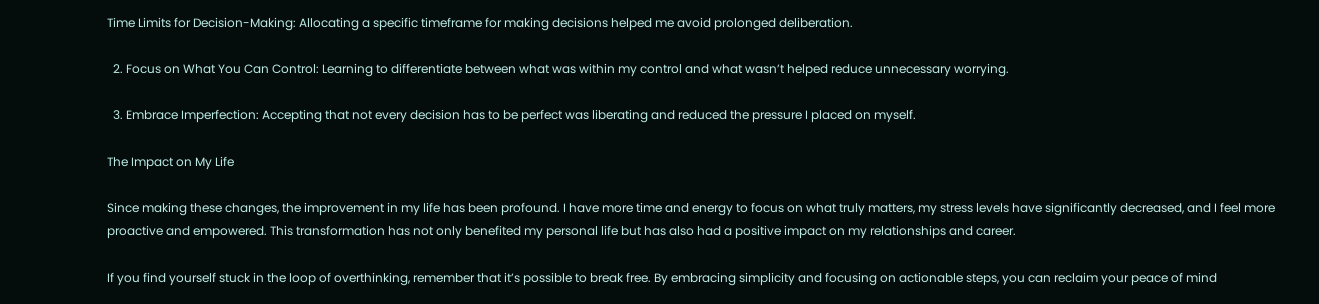Time Limits for Decision-Making: Allocating a specific timeframe for making decisions helped me avoid prolonged deliberation.

  2. Focus on What You Can Control: Learning to differentiate between what was within my control and what wasn’t helped reduce unnecessary worrying.

  3. Embrace Imperfection: Accepting that not every decision has to be perfect was liberating and reduced the pressure I placed on myself.

The Impact on My Life

Since making these changes, the improvement in my life has been profound. I have more time and energy to focus on what truly matters, my stress levels have significantly decreased, and I feel more proactive and empowered. This transformation has not only benefited my personal life but has also had a positive impact on my relationships and career.

If you find yourself stuck in the loop of overthinking, remember that it’s possible to break free. By embracing simplicity and focusing on actionable steps, you can reclaim your peace of mind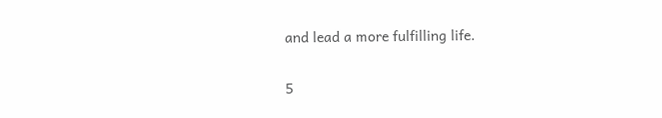and lead a more fulfilling life.

5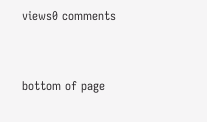views0 comments


bottom of page